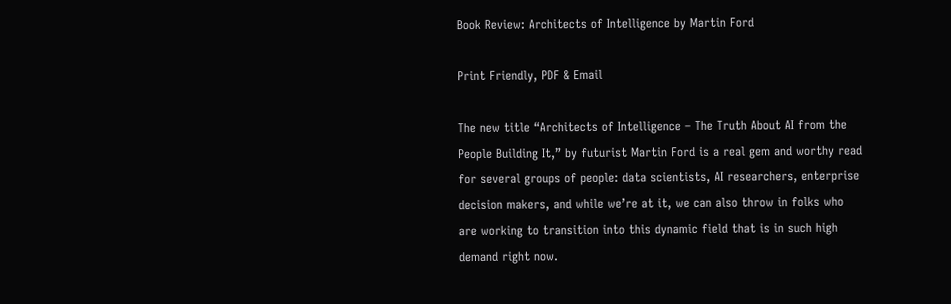Book Review: Architects of Intelligence by Martin Ford

Print Friendly, PDF & Email

The new title “Architects of Intelligence – The Truth About AI from the People Building It,” by futurist Martin Ford is a real gem and worthy read for several groups of people: data scientists, AI researchers, enterprise decision makers, and while we’re at it, we can also throw in folks who are working to transition into this dynamic field that is in such high demand right now.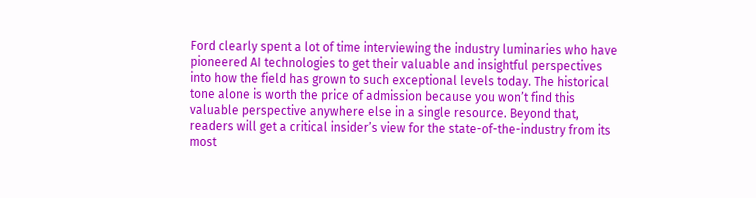Ford clearly spent a lot of time interviewing the industry luminaries who have pioneered AI technologies to get their valuable and insightful perspectives into how the field has grown to such exceptional levels today. The historical tone alone is worth the price of admission because you won’t find this valuable perspective anywhere else in a single resource. Beyond that, readers will get a critical insider’s view for the state-of-the-industry from its most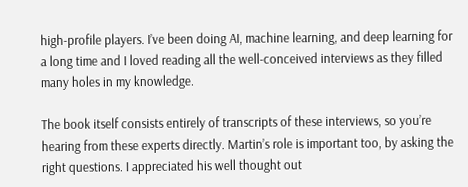high-profile players. I’ve been doing AI, machine learning, and deep learning for a long time and I loved reading all the well-conceived interviews as they filled many holes in my knowledge.

The book itself consists entirely of transcripts of these interviews, so you’re hearing from these experts directly. Martin’s role is important too, by asking the right questions. I appreciated his well thought out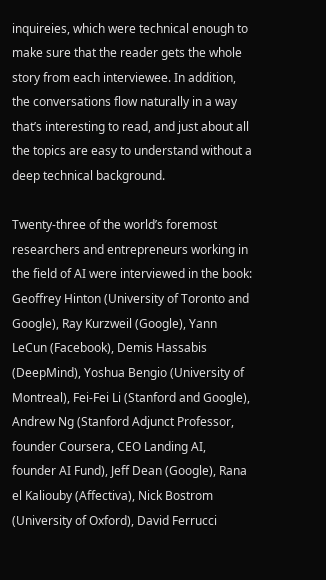inquireies, which were technical enough to make sure that the reader gets the whole story from each interviewee. In addition, the conversations flow naturally in a way that’s interesting to read, and just about all the topics are easy to understand without a deep technical background.

Twenty-three of the world’s foremost researchers and entrepreneurs working in the field of AI were interviewed in the book: Geoffrey Hinton (University of Toronto and Google), Ray Kurzweil (Google), Yann LeCun (Facebook), Demis Hassabis (DeepMind), Yoshua Bengio (University of Montreal), Fei-Fei Li (Stanford and Google), Andrew Ng (Stanford Adjunct Professor, founder Coursera, CEO Landing AI, founder AI Fund), Jeff Dean (Google), Rana el Kaliouby (Affectiva), Nick Bostrom (University of Oxford), David Ferrucci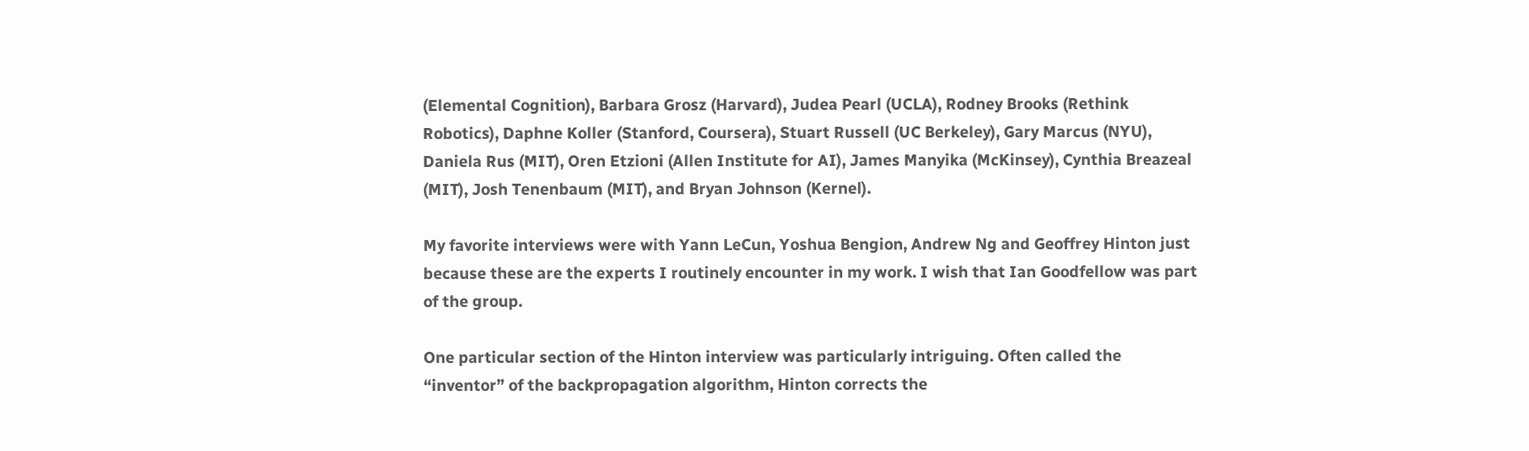(Elemental Cognition), Barbara Grosz (Harvard), Judea Pearl (UCLA), Rodney Brooks (Rethink Robotics), Daphne Koller (Stanford, Coursera), Stuart Russell (UC Berkeley), Gary Marcus (NYU), Daniela Rus (MIT), Oren Etzioni (Allen Institute for AI), James Manyika (McKinsey), Cynthia Breazeal (MIT), Josh Tenenbaum (MIT), and Bryan Johnson (Kernel).

My favorite interviews were with Yann LeCun, Yoshua Bengion, Andrew Ng and Geoffrey Hinton just because these are the experts I routinely encounter in my work. I wish that Ian Goodfellow was part of the group.

One particular section of the Hinton interview was particularly intriguing. Often called the “inventor” of the backpropagation algorithm, Hinton corrects the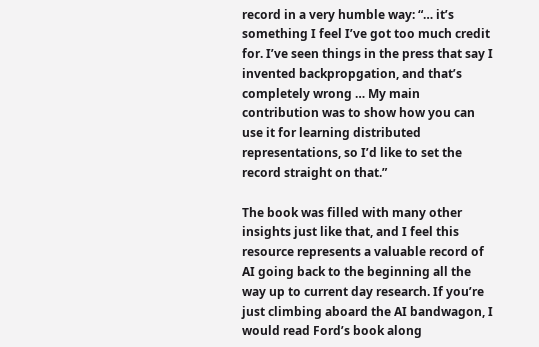record in a very humble way: “… it’s something I feel I’ve got too much credit for. I’ve seen things in the press that say I invented backpropgation, and that’s completely wrong … My main contribution was to show how you can use it for learning distributed representations, so I’d like to set the record straight on that.”

The book was filled with many other insights just like that, and I feel this resource represents a valuable record of AI going back to the beginning all the way up to current day research. If you’re just climbing aboard the AI bandwagon, I would read Ford’s book along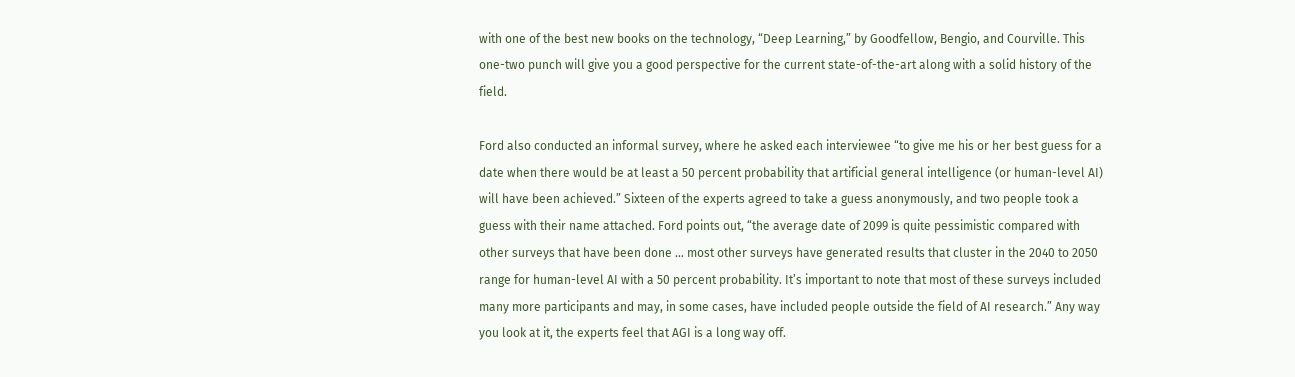with one of the best new books on the technology, “Deep Learning,” by Goodfellow, Bengio, and Courville. This one-two punch will give you a good perspective for the current state-of-the-art along with a solid history of the field.

Ford also conducted an informal survey, where he asked each interviewee “to give me his or her best guess for a date when there would be at least a 50 percent probability that artificial general intelligence (or human-level AI) will have been achieved.” Sixteen of the experts agreed to take a guess anonymously, and two people took a guess with their name attached. Ford points out, “the average date of 2099 is quite pessimistic compared with other surveys that have been done … most other surveys have generated results that cluster in the 2040 to 2050 range for human-level AI with a 50 percent probability. It’s important to note that most of these surveys included many more participants and may, in some cases, have included people outside the field of AI research.” Any way you look at it, the experts feel that AGI is a long way off.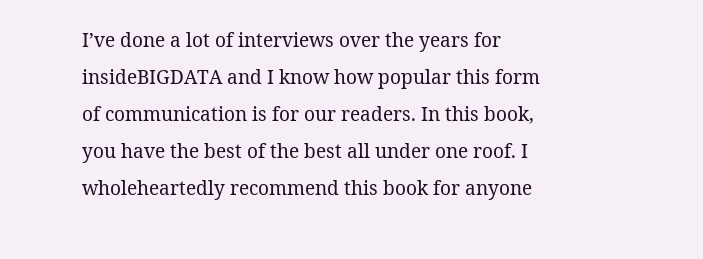I’ve done a lot of interviews over the years for insideBIGDATA and I know how popular this form of communication is for our readers. In this book, you have the best of the best all under one roof. I wholeheartedly recommend this book for anyone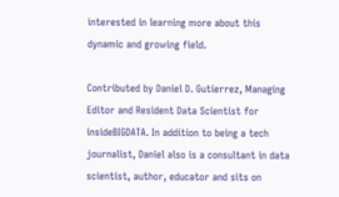interested in learning more about this dynamic and growing field.

Contributed by Daniel D. Gutierrez, Managing Editor and Resident Data Scientist for insideBIGDATA. In addition to being a tech journalist, Daniel also is a consultant in data scientist, author, educator and sits on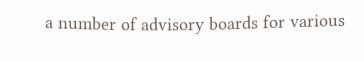a number of advisory boards for various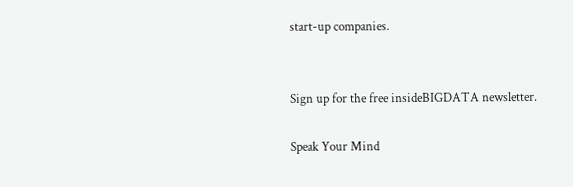start-up companies.


Sign up for the free insideBIGDATA newsletter.

Speak Your Mind